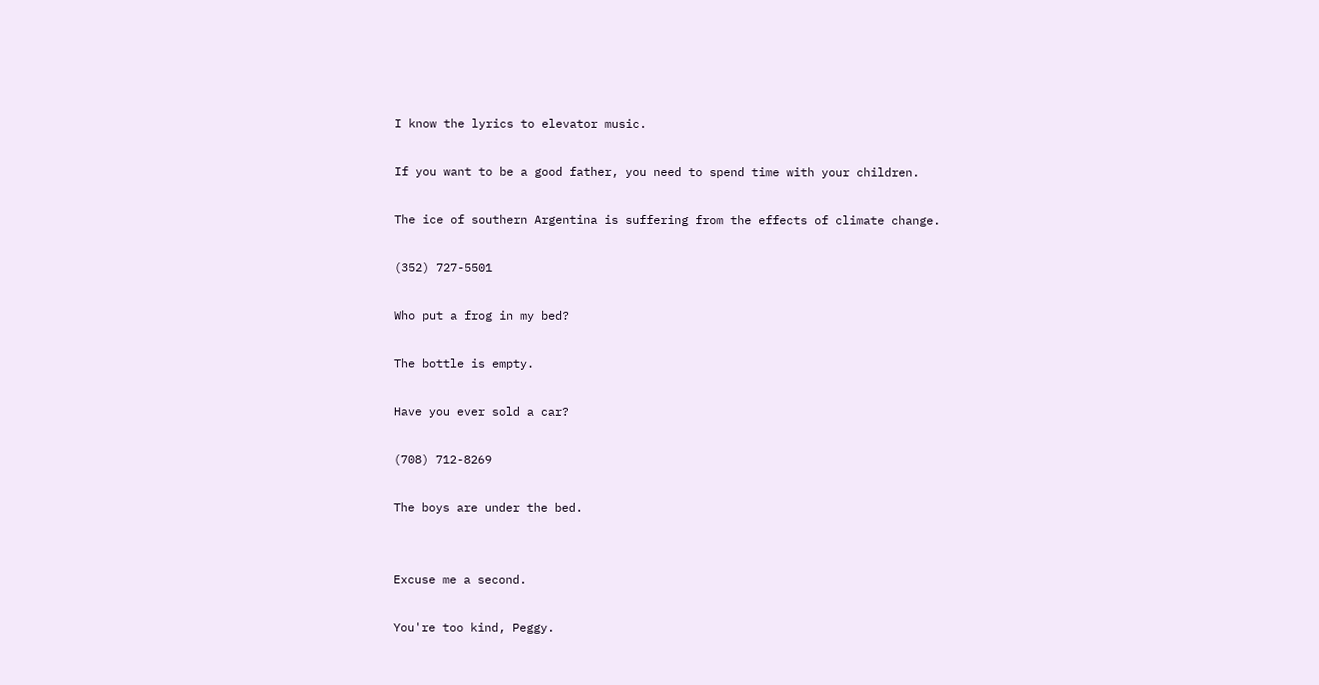I know the lyrics to elevator music.

If you want to be a good father, you need to spend time with your children.

The ice of southern Argentina is suffering from the effects of climate change.

(352) 727-5501

Who put a frog in my bed?

The bottle is empty.

Have you ever sold a car?

(708) 712-8269

The boys are under the bed.


Excuse me a second.

You're too kind, Peggy.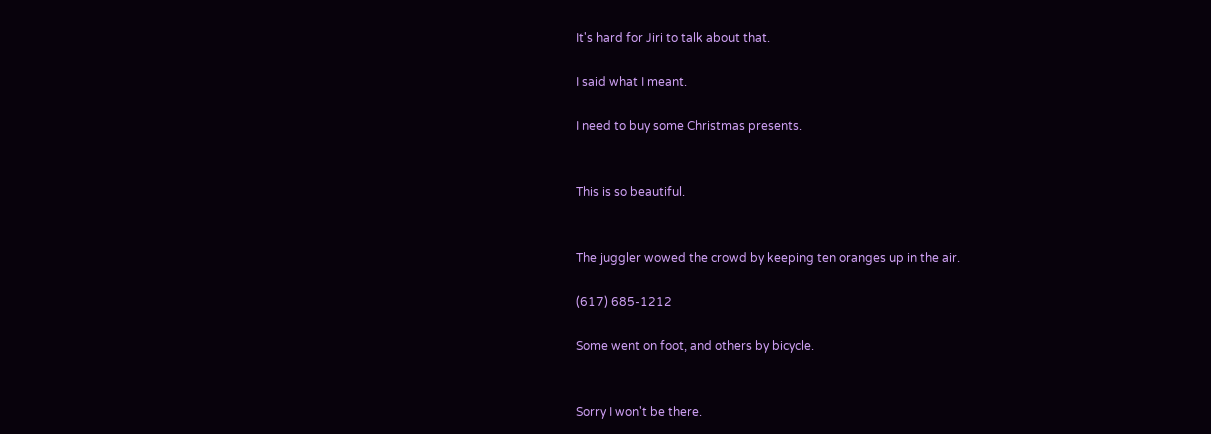It's hard for Jiri to talk about that.

I said what I meant.

I need to buy some Christmas presents.


This is so beautiful.


The juggler wowed the crowd by keeping ten oranges up in the air.

(617) 685-1212

Some went on foot, and others by bicycle.


Sorry I won't be there.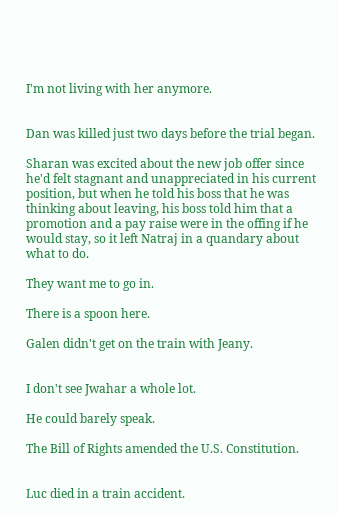I'm not living with her anymore.


Dan was killed just two days before the trial began.

Sharan was excited about the new job offer since he'd felt stagnant and unappreciated in his current position, but when he told his boss that he was thinking about leaving, his boss told him that a promotion and a pay raise were in the offing if he would stay, so it left Natraj in a quandary about what to do.

They want me to go in.

There is a spoon here.

Galen didn't get on the train with Jeany.


I don't see Jwahar a whole lot.

He could barely speak.

The Bill of Rights amended the U.S. Constitution.


Luc died in a train accident.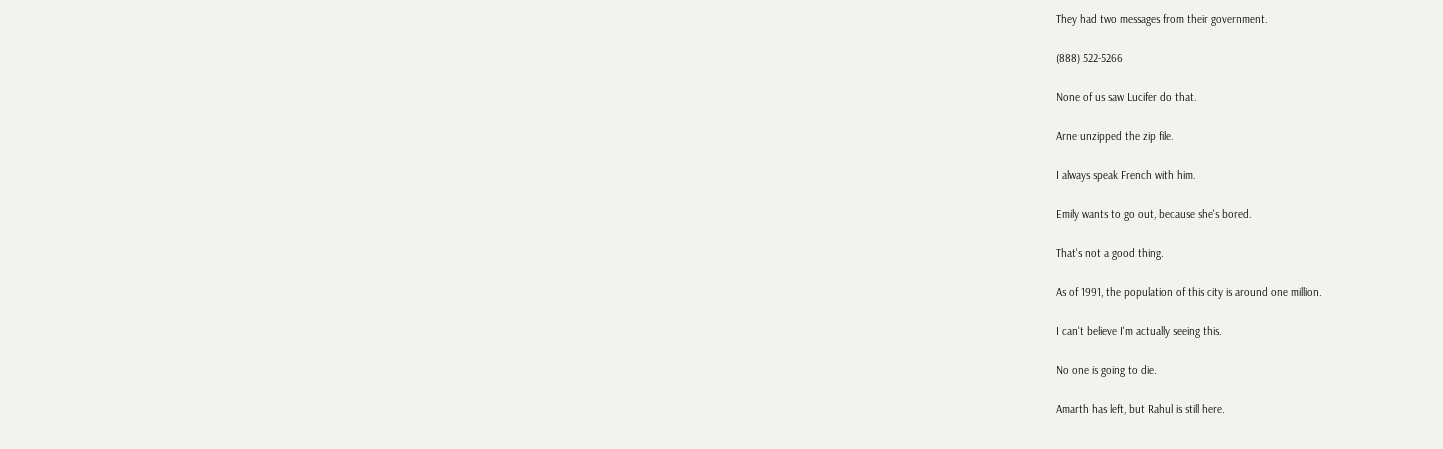They had two messages from their government.

(888) 522-5266

None of us saw Lucifer do that.

Arne unzipped the zip file.

I always speak French with him.

Emily wants to go out, because she's bored.

That's not a good thing.

As of 1991, the population of this city is around one million.

I can't believe I'm actually seeing this.

No one is going to die.

Amarth has left, but Rahul is still here.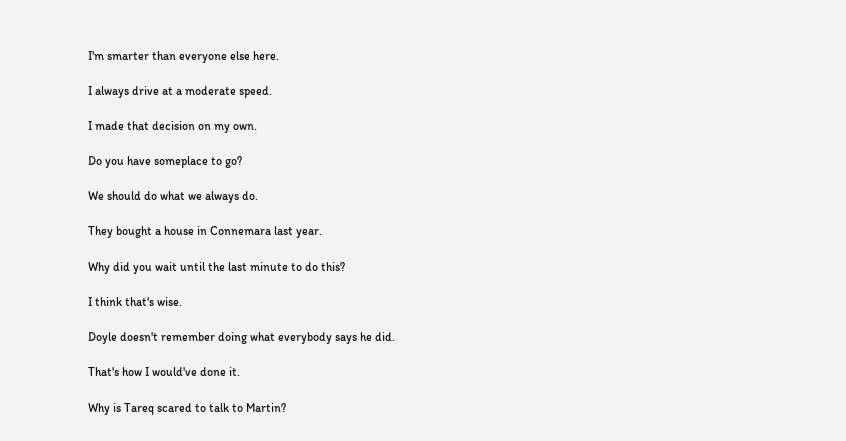I'm smarter than everyone else here.

I always drive at a moderate speed.

I made that decision on my own.

Do you have someplace to go?

We should do what we always do.

They bought a house in Connemara last year.

Why did you wait until the last minute to do this?

I think that's wise.

Doyle doesn't remember doing what everybody says he did.

That's how I would've done it.

Why is Tareq scared to talk to Martin?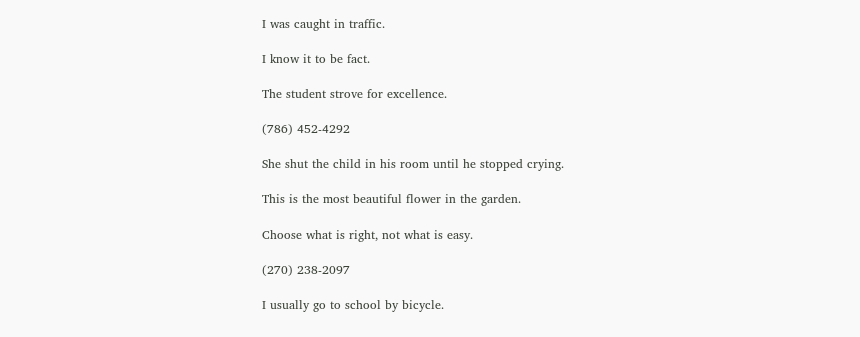I was caught in traffic.

I know it to be fact.

The student strove for excellence.

(786) 452-4292

She shut the child in his room until he stopped crying.

This is the most beautiful flower in the garden.

Choose what is right, not what is easy.

(270) 238-2097

I usually go to school by bicycle.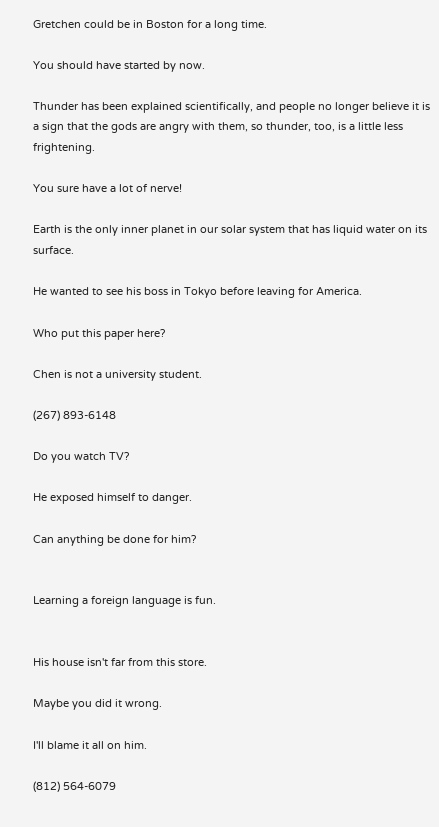Gretchen could be in Boston for a long time.

You should have started by now.

Thunder has been explained scientifically, and people no longer believe it is a sign that the gods are angry with them, so thunder, too, is a little less frightening.

You sure have a lot of nerve!

Earth is the only inner planet in our solar system that has liquid water on its surface.

He wanted to see his boss in Tokyo before leaving for America.

Who put this paper here?

Chen is not a university student.

(267) 893-6148

Do you watch TV?

He exposed himself to danger.

Can anything be done for him?


Learning a foreign language is fun.


His house isn't far from this store.

Maybe you did it wrong.

I'll blame it all on him.

(812) 564-6079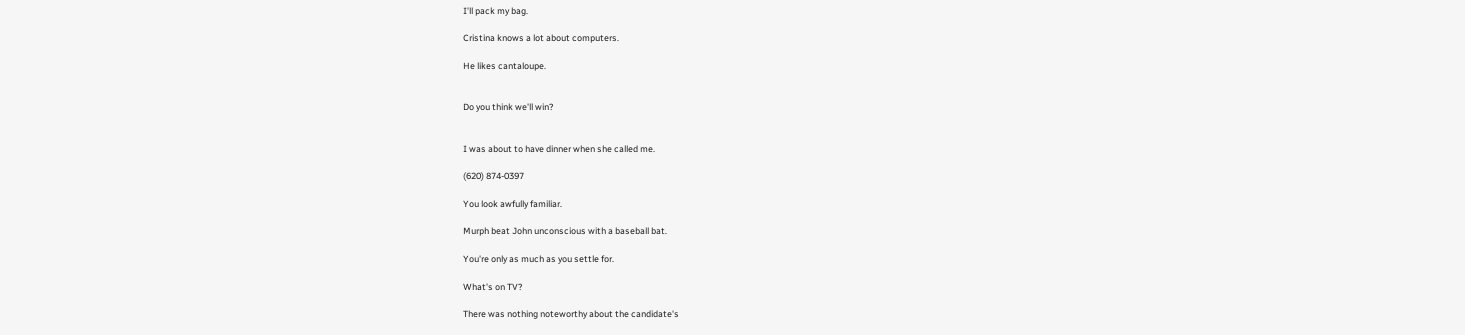I'll pack my bag.

Cristina knows a lot about computers.

He likes cantaloupe.


Do you think we'll win?


I was about to have dinner when she called me.

(620) 874-0397

You look awfully familiar.

Murph beat John unconscious with a baseball bat.

You're only as much as you settle for.

What's on TV?

There was nothing noteworthy about the candidate's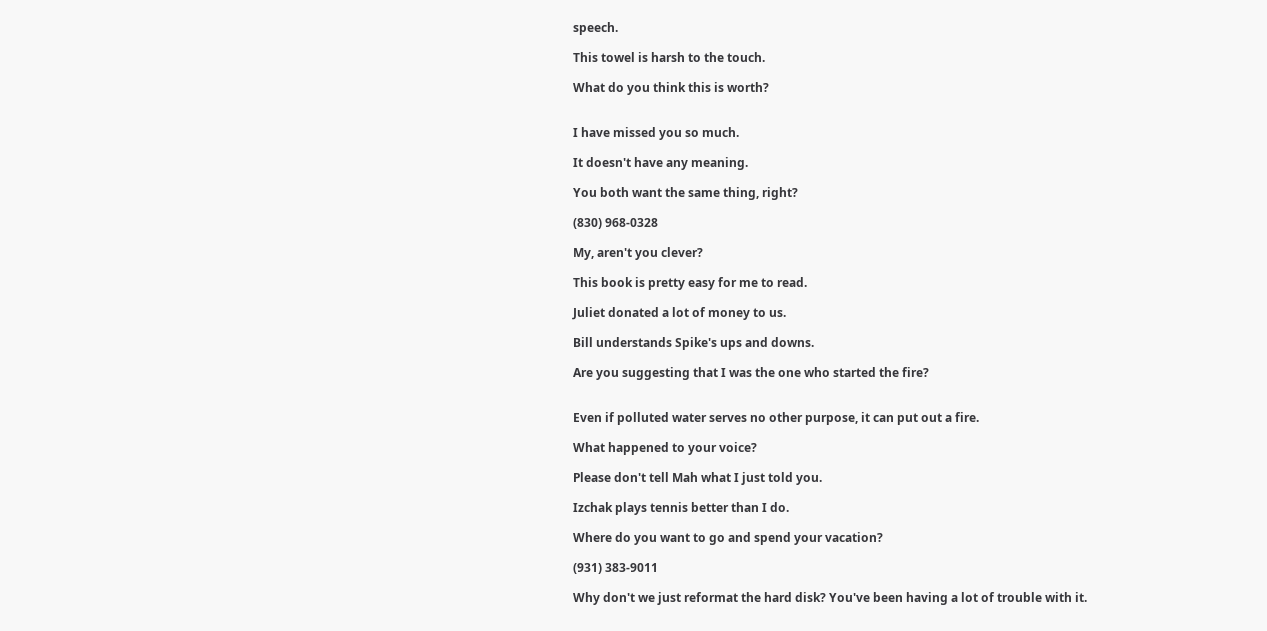speech.

This towel is harsh to the touch.

What do you think this is worth?


I have missed you so much.

It doesn't have any meaning.

You both want the same thing, right?

(830) 968-0328

My, aren't you clever?

This book is pretty easy for me to read.

Juliet donated a lot of money to us.

Bill understands Spike's ups and downs.

Are you suggesting that I was the one who started the fire?


Even if polluted water serves no other purpose, it can put out a fire.

What happened to your voice?

Please don't tell Mah what I just told you.

Izchak plays tennis better than I do.

Where do you want to go and spend your vacation?

(931) 383-9011

Why don't we just reformat the hard disk? You've been having a lot of trouble with it.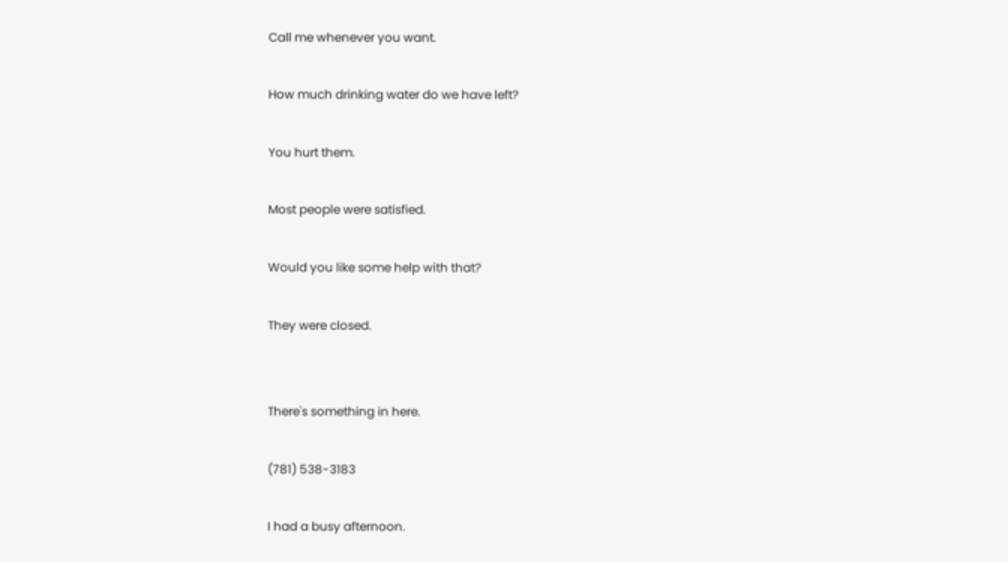Call me whenever you want.

How much drinking water do we have left?

You hurt them.

Most people were satisfied.

Would you like some help with that?

They were closed.


There's something in here.

(781) 538-3183

I had a busy afternoon.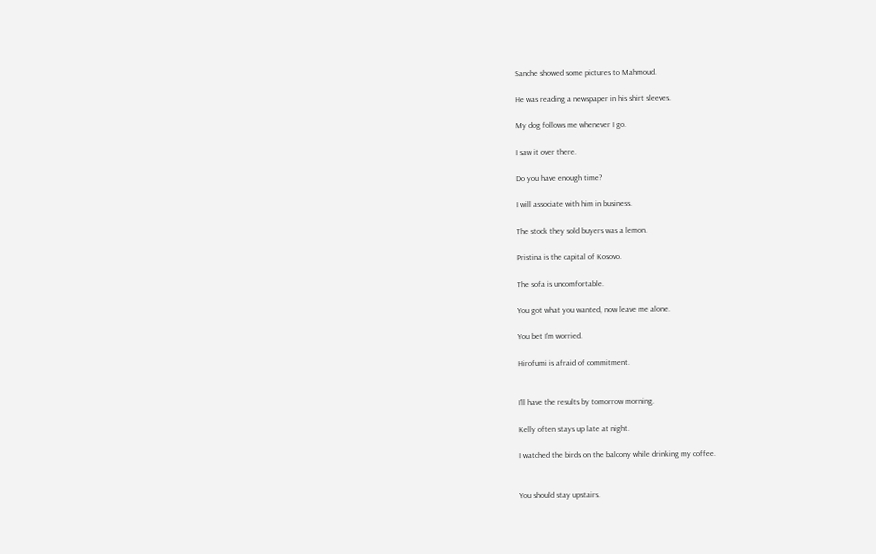Sanche showed some pictures to Mahmoud.

He was reading a newspaper in his shirt sleeves.

My dog follows me whenever I go.

I saw it over there.

Do you have enough time?

I will associate with him in business.

The stock they sold buyers was a lemon.

Pristina is the capital of Kosovo.

The sofa is uncomfortable.

You got what you wanted, now leave me alone.

You bet I'm worried.

Hirofumi is afraid of commitment.


I'll have the results by tomorrow morning.

Kelly often stays up late at night.

I watched the birds on the balcony while drinking my coffee.


You should stay upstairs.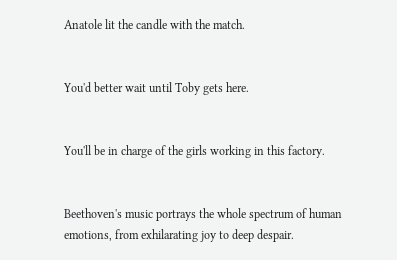Anatole lit the candle with the match.


You'd better wait until Toby gets here.


You'll be in charge of the girls working in this factory.


Beethoven's music portrays the whole spectrum of human emotions, from exhilarating joy to deep despair.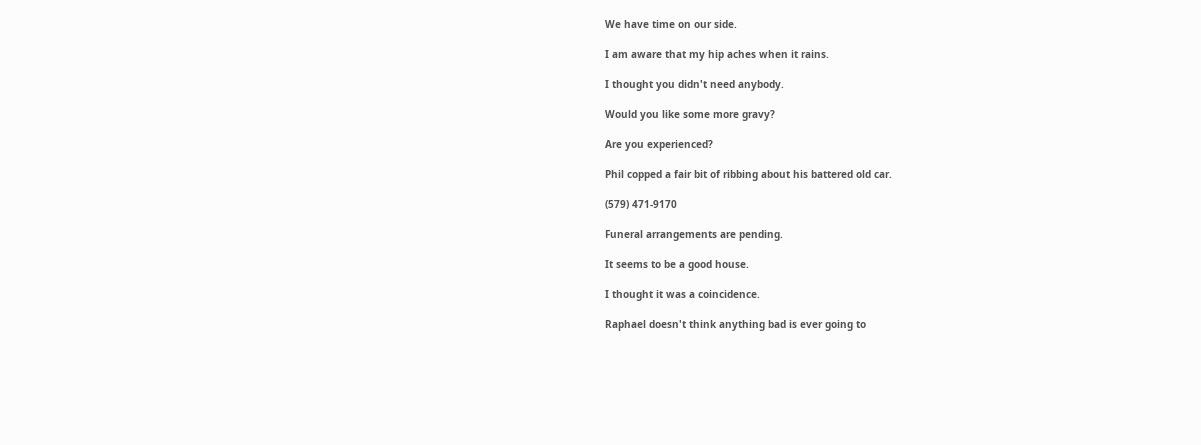We have time on our side.

I am aware that my hip aches when it rains.

I thought you didn't need anybody.

Would you like some more gravy?

Are you experienced?

Phil copped a fair bit of ribbing about his battered old car.

(579) 471-9170

Funeral arrangements are pending.

It seems to be a good house.

I thought it was a coincidence.

Raphael doesn't think anything bad is ever going to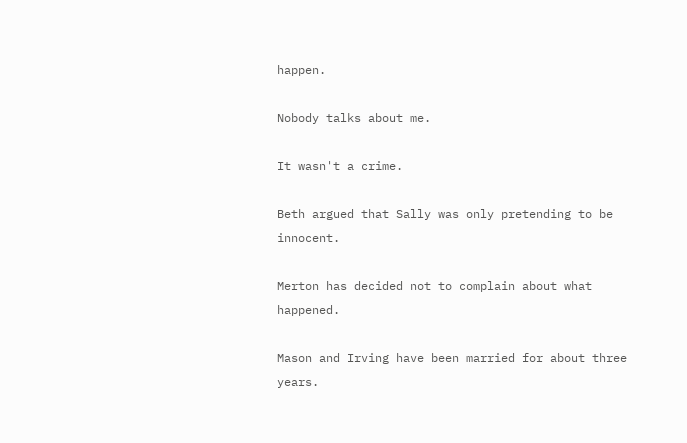happen.

Nobody talks about me.

It wasn't a crime.

Beth argued that Sally was only pretending to be innocent.

Merton has decided not to complain about what happened.

Mason and Irving have been married for about three years.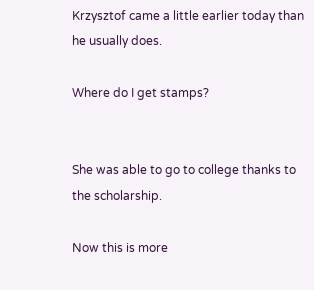Krzysztof came a little earlier today than he usually does.

Where do I get stamps?


She was able to go to college thanks to the scholarship.

Now this is more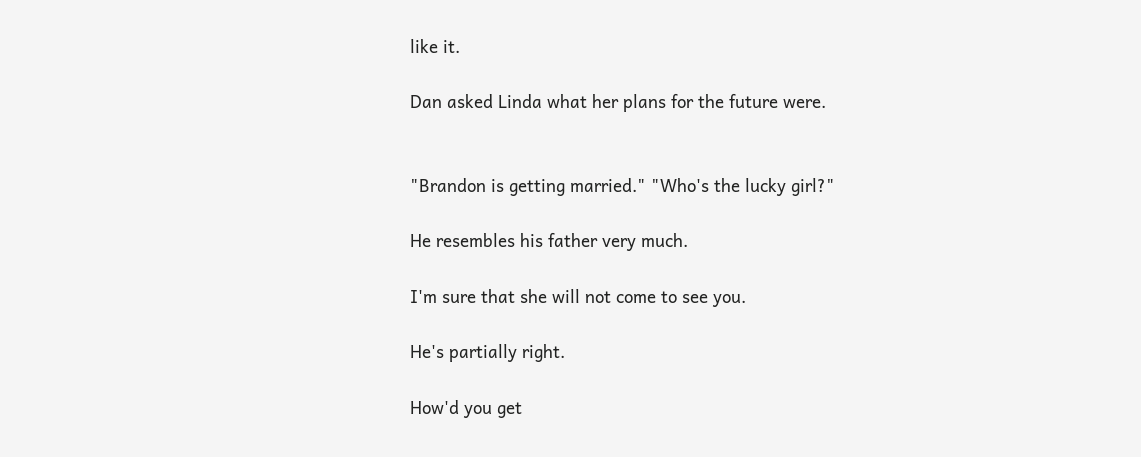like it.

Dan asked Linda what her plans for the future were.


"Brandon is getting married." "Who's the lucky girl?"

He resembles his father very much.

I'm sure that she will not come to see you.

He's partially right.

How'd you get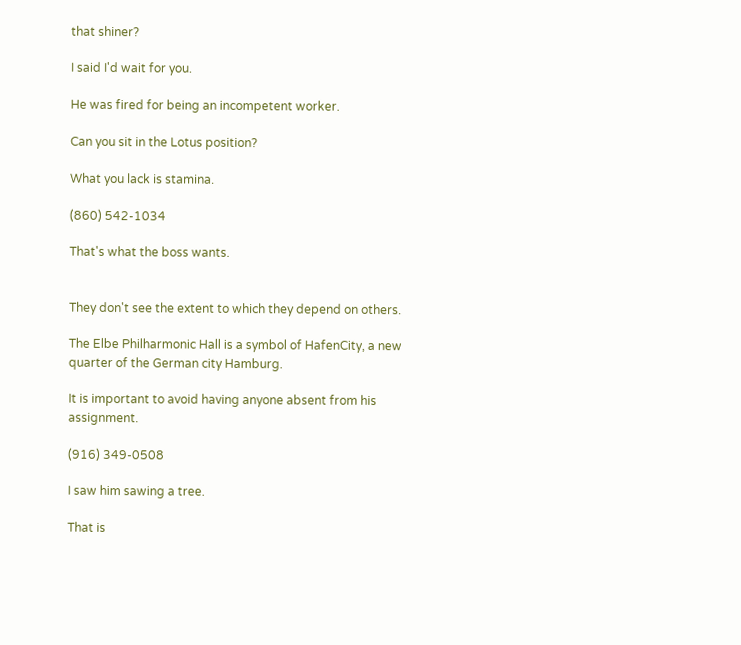that shiner?

I said I'd wait for you.

He was fired for being an incompetent worker.

Can you sit in the Lotus position?

What you lack is stamina.

(860) 542-1034

That's what the boss wants.


They don't see the extent to which they depend on others.

The Elbe Philharmonic Hall is a symbol of HafenCity, a new quarter of the German city Hamburg.

It is important to avoid having anyone absent from his assignment.

(916) 349-0508

I saw him sawing a tree.

That is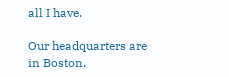all I have.

Our headquarters are in Boston.